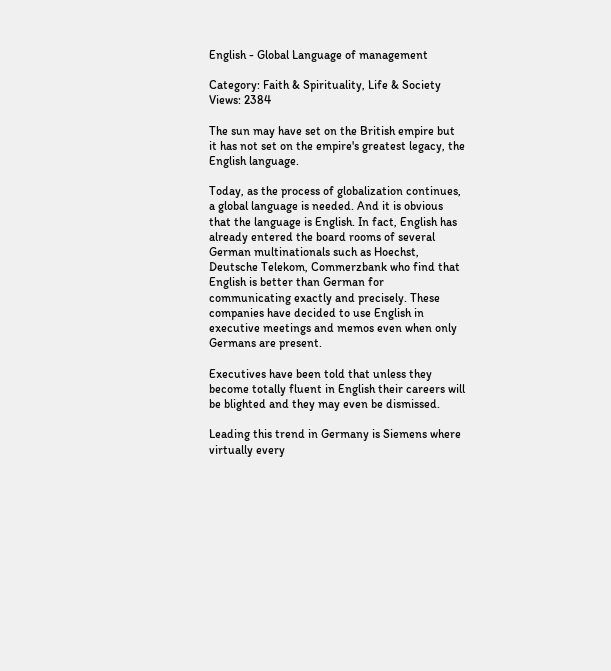English - Global Language of management

Category: Faith & Spirituality, Life & Society Views: 2384

The sun may have set on the British empire but it has not set on the empire's greatest legacy, the English language.

Today, as the process of globalization continues, a global language is needed. And it is obvious that the language is English. In fact, English has already entered the board rooms of several German multinationals such as Hoechst, Deutsche Telekom, Commerzbank who find that English is better than German for communicating exactly and precisely. These companies have decided to use English in executive meetings and memos even when only Germans are present.

Executives have been told that unless they become totally fluent in English their careers will be blighted and they may even be dismissed.

Leading this trend in Germany is Siemens where virtually every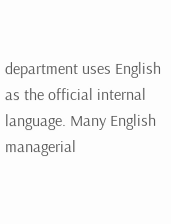department uses English as the official internal language. Many English managerial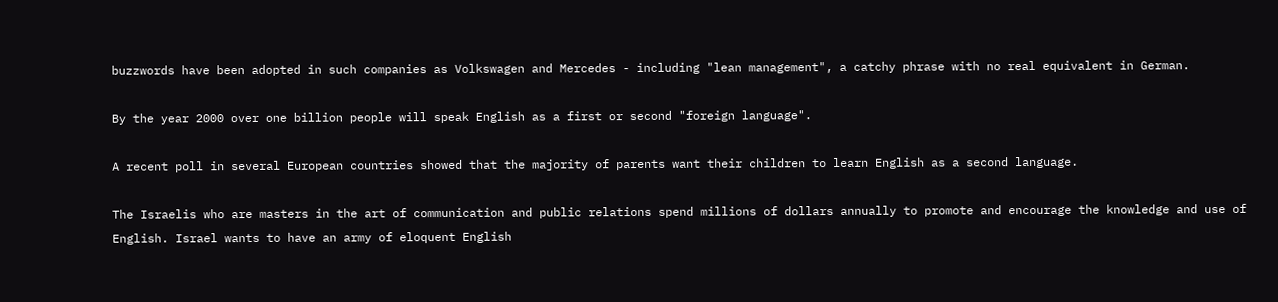buzzwords have been adopted in such companies as Volkswagen and Mercedes - including "lean management", a catchy phrase with no real equivalent in German.

By the year 2000 over one billion people will speak English as a first or second "foreign language".

A recent poll in several European countries showed that the majority of parents want their children to learn English as a second language.

The Israelis who are masters in the art of communication and public relations spend millions of dollars annually to promote and encourage the knowledge and use of English. Israel wants to have an army of eloquent English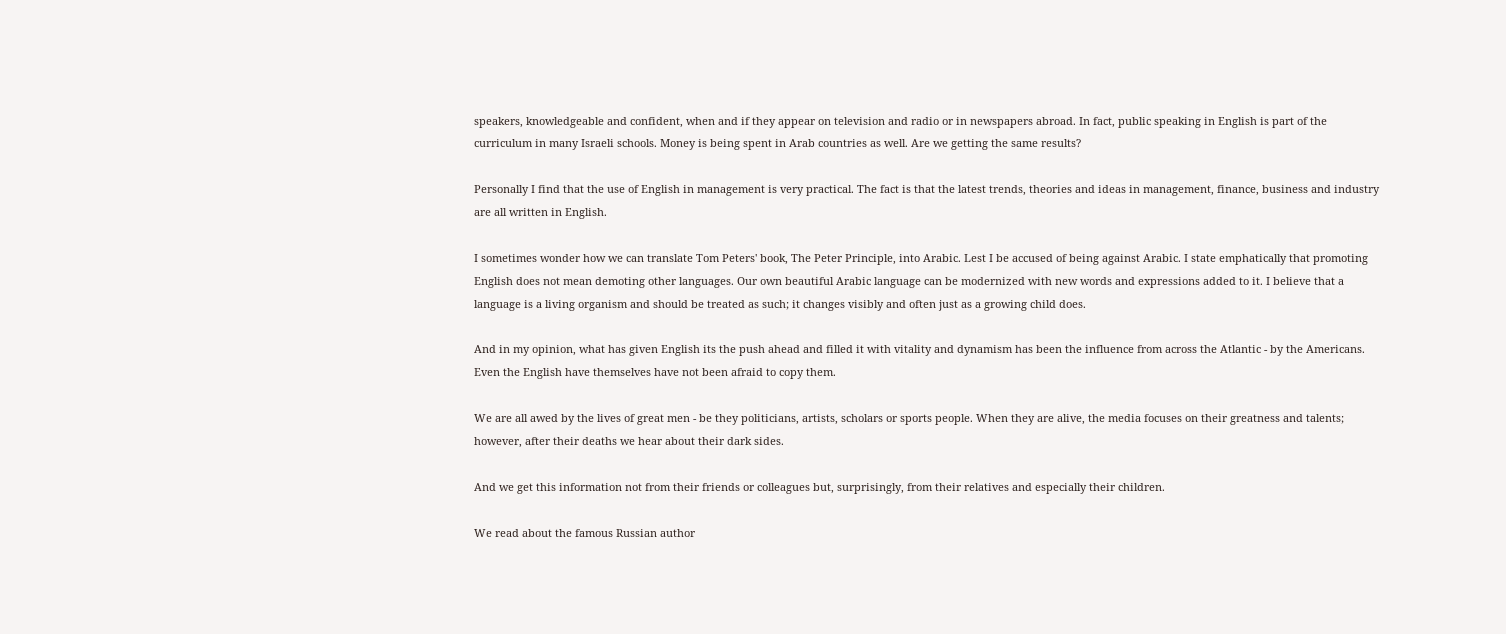speakers, knowledgeable and confident, when and if they appear on television and radio or in newspapers abroad. In fact, public speaking in English is part of the curriculum in many Israeli schools. Money is being spent in Arab countries as well. Are we getting the same results?

Personally I find that the use of English in management is very practical. The fact is that the latest trends, theories and ideas in management, finance, business and industry are all written in English.

I sometimes wonder how we can translate Tom Peters' book, The Peter Principle, into Arabic. Lest I be accused of being against Arabic. I state emphatically that promoting English does not mean demoting other languages. Our own beautiful Arabic language can be modernized with new words and expressions added to it. I believe that a language is a living organism and should be treated as such; it changes visibly and often just as a growing child does.

And in my opinion, what has given English its the push ahead and filled it with vitality and dynamism has been the influence from across the Atlantic - by the Americans. Even the English have themselves have not been afraid to copy them.

We are all awed by the lives of great men - be they politicians, artists, scholars or sports people. When they are alive, the media focuses on their greatness and talents; however, after their deaths we hear about their dark sides.

And we get this information not from their friends or colleagues but, surprisingly, from their relatives and especially their children.

We read about the famous Russian author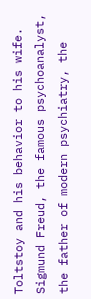Toltstoy and his behavior to his wife. Sigmund Freud, the famous psychoanalyst, the father of modern psychiatry, the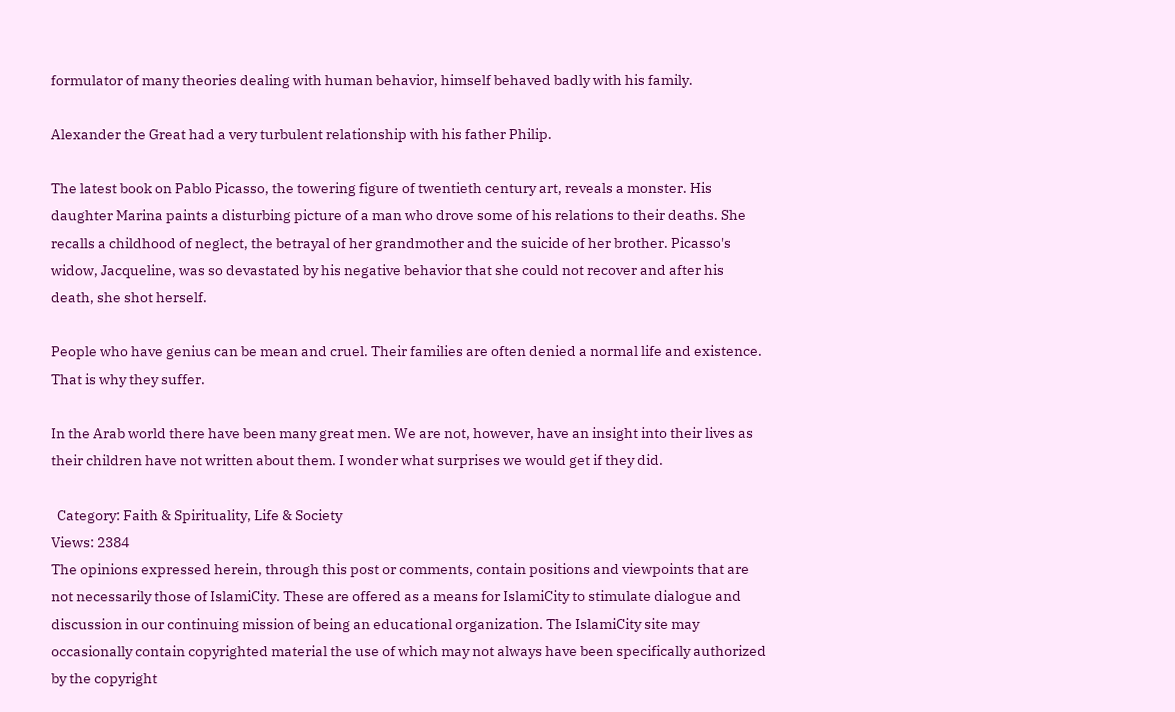formulator of many theories dealing with human behavior, himself behaved badly with his family.

Alexander the Great had a very turbulent relationship with his father Philip.

The latest book on Pablo Picasso, the towering figure of twentieth century art, reveals a monster. His daughter Marina paints a disturbing picture of a man who drove some of his relations to their deaths. She recalls a childhood of neglect, the betrayal of her grandmother and the suicide of her brother. Picasso's widow, Jacqueline, was so devastated by his negative behavior that she could not recover and after his death, she shot herself.

People who have genius can be mean and cruel. Their families are often denied a normal life and existence. That is why they suffer.

In the Arab world there have been many great men. We are not, however, have an insight into their lives as their children have not written about them. I wonder what surprises we would get if they did.

  Category: Faith & Spirituality, Life & Society
Views: 2384
The opinions expressed herein, through this post or comments, contain positions and viewpoints that are not necessarily those of IslamiCity. These are offered as a means for IslamiCity to stimulate dialogue and discussion in our continuing mission of being an educational organization. The IslamiCity site may occasionally contain copyrighted material the use of which may not always have been specifically authorized by the copyright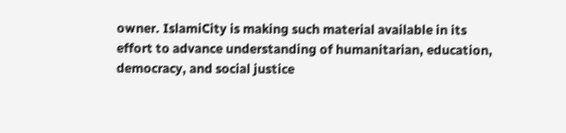owner. IslamiCity is making such material available in its effort to advance understanding of humanitarian, education, democracy, and social justice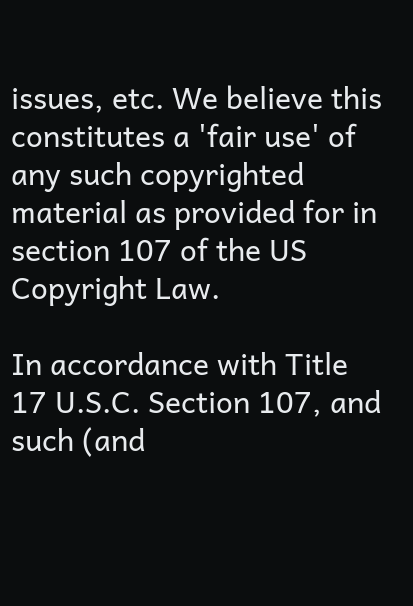issues, etc. We believe this constitutes a 'fair use' of any such copyrighted material as provided for in section 107 of the US Copyright Law.

In accordance with Title 17 U.S.C. Section 107, and such (and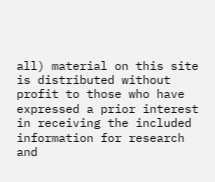all) material on this site is distributed without profit to those who have expressed a prior interest in receiving the included information for research and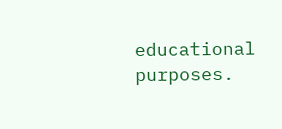educational purposes.